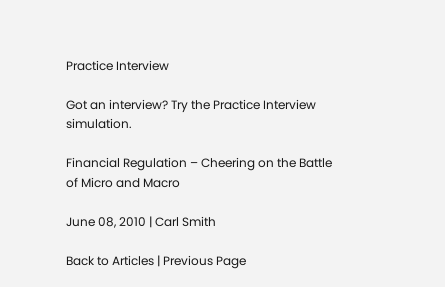Practice Interview

Got an interview? Try the Practice Interview simulation.

Financial Regulation – Cheering on the Battle of Micro and Macro

June 08, 2010 | Carl Smith

Back to Articles | Previous Page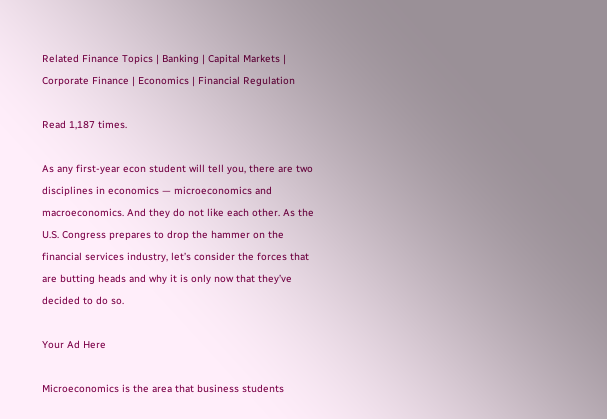Related Finance Topics | Banking | Capital Markets | Corporate Finance | Economics | Financial Regulation

Read 1,187 times.

As any first-year econ student will tell you, there are two disciplines in economics — microeconomics and macroeconomics. And they do not like each other. As the U.S. Congress prepares to drop the hammer on the financial services industry, let’s consider the forces that are butting heads and why it is only now that they’ve decided to do so.

Your Ad Here

Microeconomics is the area that business students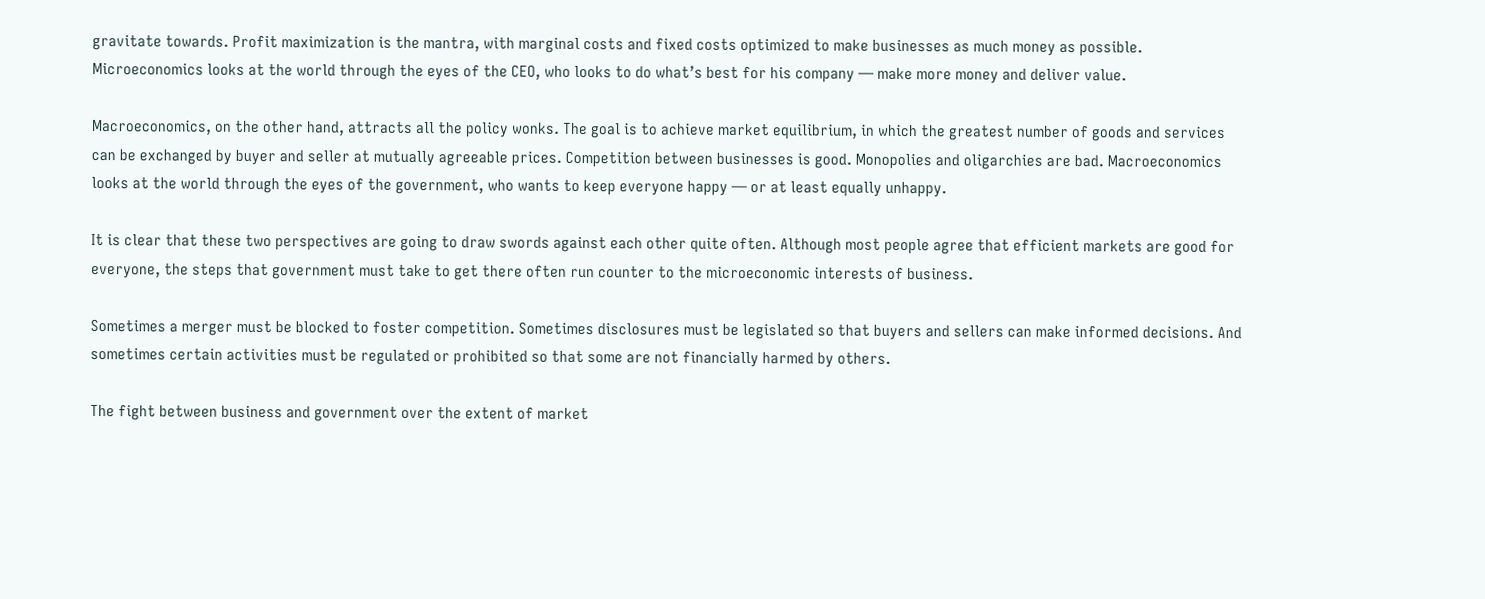gravitate towards. Profit maximization is the mantra, with marginal costs and fixed costs optimized to make businesses as much money as possible. Microeconomics looks at the world through the eyes of the CEO, who looks to do what’s best for his company — make more money and deliver value.

Macroeconomics, on the other hand, attracts all the policy wonks. The goal is to achieve market equilibrium, in which the greatest number of goods and services can be exchanged by buyer and seller at mutually agreeable prices. Competition between businesses is good. Monopolies and oligarchies are bad. Macroeconomics looks at the world through the eyes of the government, who wants to keep everyone happy — or at least equally unhappy.

It is clear that these two perspectives are going to draw swords against each other quite often. Although most people agree that efficient markets are good for everyone, the steps that government must take to get there often run counter to the microeconomic interests of business.

Sometimes a merger must be blocked to foster competition. Sometimes disclosures must be legislated so that buyers and sellers can make informed decisions. And sometimes certain activities must be regulated or prohibited so that some are not financially harmed by others.

The fight between business and government over the extent of market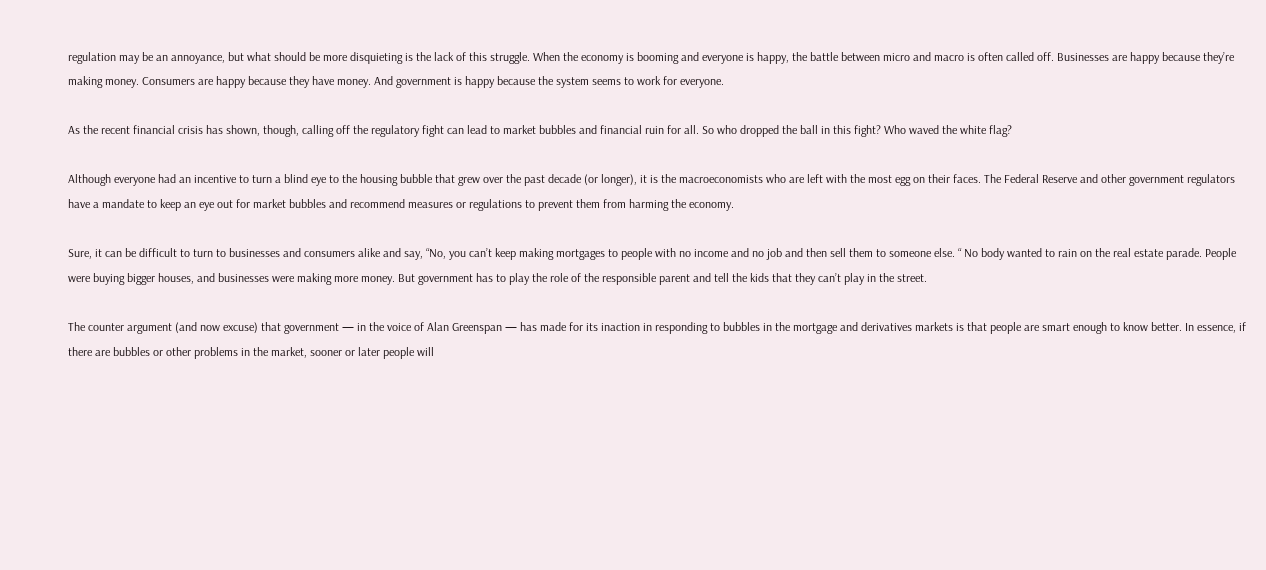regulation may be an annoyance, but what should be more disquieting is the lack of this struggle. When the economy is booming and everyone is happy, the battle between micro and macro is often called off. Businesses are happy because they’re making money. Consumers are happy because they have money. And government is happy because the system seems to work for everyone.

As the recent financial crisis has shown, though, calling off the regulatory fight can lead to market bubbles and financial ruin for all. So who dropped the ball in this fight? Who waved the white flag?

Although everyone had an incentive to turn a blind eye to the housing bubble that grew over the past decade (or longer), it is the macroeconomists who are left with the most egg on their faces. The Federal Reserve and other government regulators have a mandate to keep an eye out for market bubbles and recommend measures or regulations to prevent them from harming the economy.

Sure, it can be difficult to turn to businesses and consumers alike and say, “No, you can’t keep making mortgages to people with no income and no job and then sell them to someone else. “ No body wanted to rain on the real estate parade. People were buying bigger houses, and businesses were making more money. But government has to play the role of the responsible parent and tell the kids that they can’t play in the street.

The counter argument (and now excuse) that government — in the voice of Alan Greenspan — has made for its inaction in responding to bubbles in the mortgage and derivatives markets is that people are smart enough to know better. In essence, if there are bubbles or other problems in the market, sooner or later people will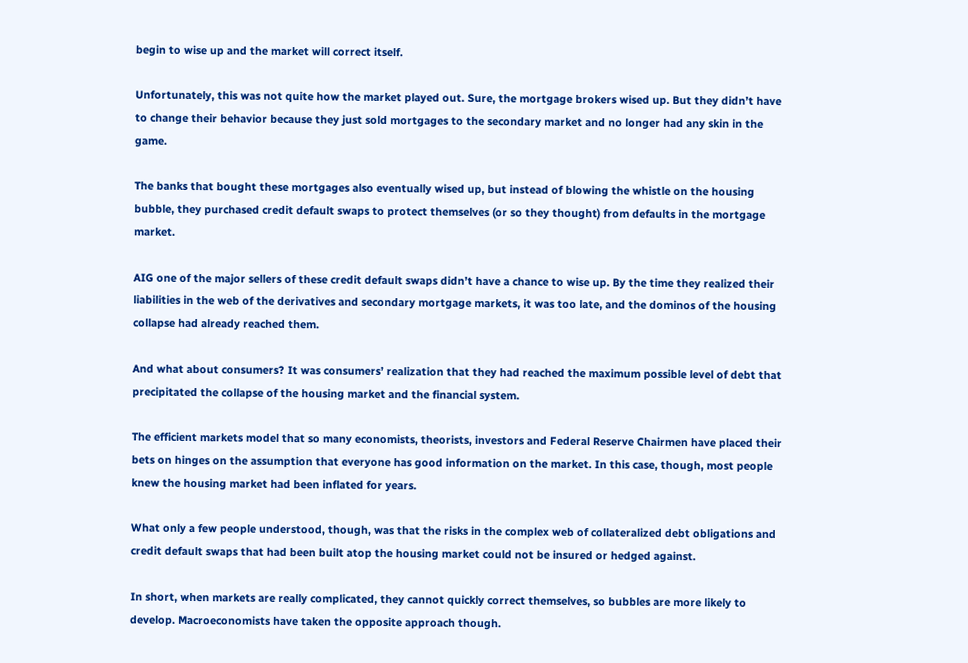begin to wise up and the market will correct itself.

Unfortunately, this was not quite how the market played out. Sure, the mortgage brokers wised up. But they didn’t have to change their behavior because they just sold mortgages to the secondary market and no longer had any skin in the game.

The banks that bought these mortgages also eventually wised up, but instead of blowing the whistle on the housing bubble, they purchased credit default swaps to protect themselves (or so they thought) from defaults in the mortgage market.

AIG one of the major sellers of these credit default swaps didn’t have a chance to wise up. By the time they realized their liabilities in the web of the derivatives and secondary mortgage markets, it was too late, and the dominos of the housing collapse had already reached them.

And what about consumers? It was consumers’ realization that they had reached the maximum possible level of debt that precipitated the collapse of the housing market and the financial system.

The efficient markets model that so many economists, theorists, investors and Federal Reserve Chairmen have placed their bets on hinges on the assumption that everyone has good information on the market. In this case, though, most people knew the housing market had been inflated for years.

What only a few people understood, though, was that the risks in the complex web of collateralized debt obligations and credit default swaps that had been built atop the housing market could not be insured or hedged against.

In short, when markets are really complicated, they cannot quickly correct themselves, so bubbles are more likely to develop. Macroeconomists have taken the opposite approach though.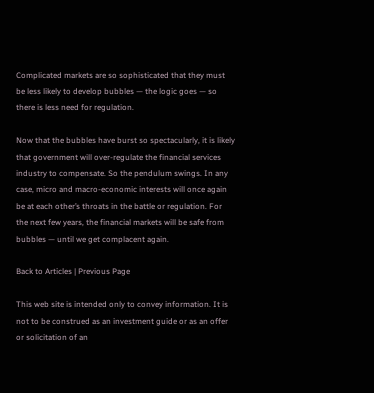Complicated markets are so sophisticated that they must be less likely to develop bubbles — the logic goes — so there is less need for regulation.

Now that the bubbles have burst so spectacularly, it is likely that government will over-regulate the financial services industry to compensate. So the pendulum swings. In any case, micro and macro-economic interests will once again be at each other’s throats in the battle or regulation. For the next few years, the financial markets will be safe from bubbles — until we get complacent again.

Back to Articles | Previous Page

This web site is intended only to convey information. It is not to be construed as an investment guide or as an offer or solicitation of an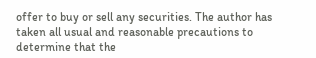offer to buy or sell any securities. The author has taken all usual and reasonable precautions to determine that the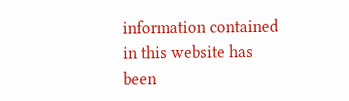information contained in this website has been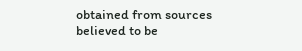obtained from sources believed to be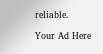reliable.

Your Ad Here